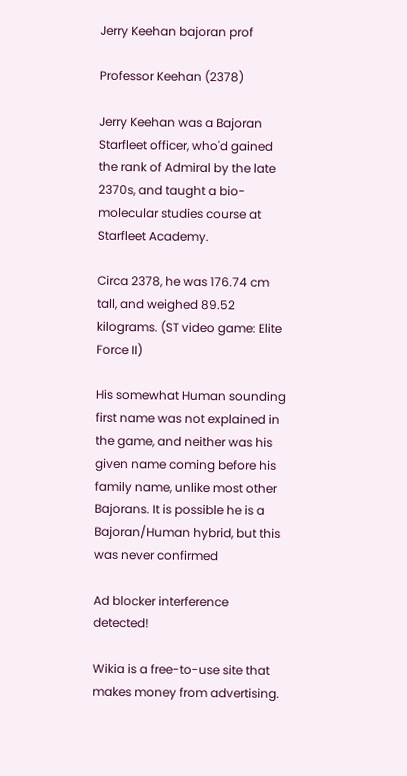Jerry Keehan bajoran prof

Professor Keehan (2378)

Jerry Keehan was a Bajoran Starfleet officer, who'd gained the rank of Admiral by the late 2370s, and taught a bio-molecular studies course at Starfleet Academy.

Circa 2378, he was 176.74 cm tall, and weighed 89.52 kilograms. (ST video game: Elite Force II)

His somewhat Human sounding first name was not explained in the game, and neither was his given name coming before his family name, unlike most other Bajorans. It is possible he is a Bajoran/Human hybrid, but this was never confirmed

Ad blocker interference detected!

Wikia is a free-to-use site that makes money from advertising.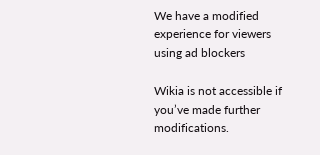We have a modified experience for viewers using ad blockers

Wikia is not accessible if you’ve made further modifications.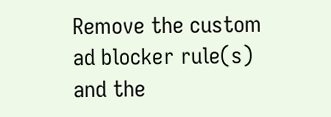Remove the custom ad blocker rule(s) and the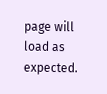page will load as expected.